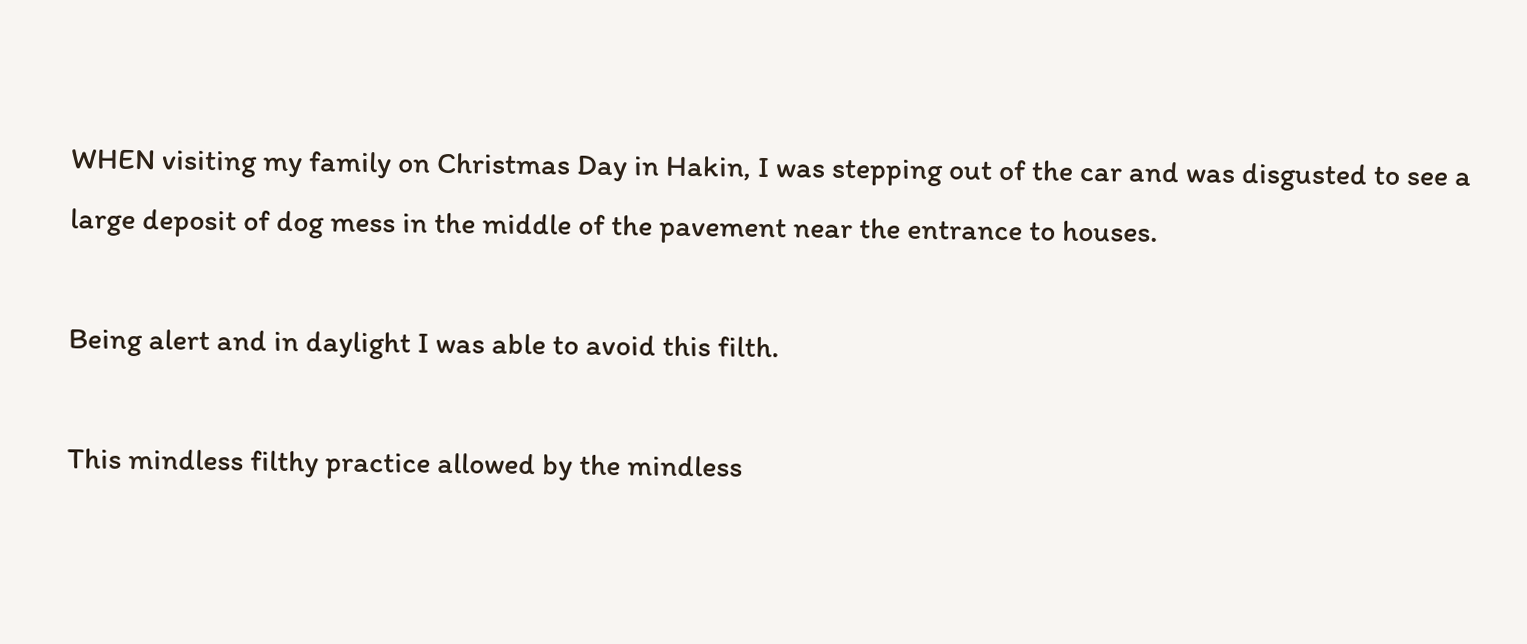WHEN visiting my family on Christmas Day in Hakin, I was stepping out of the car and was disgusted to see a large deposit of dog mess in the middle of the pavement near the entrance to houses.

Being alert and in daylight I was able to avoid this filth.

This mindless filthy practice allowed by the mindless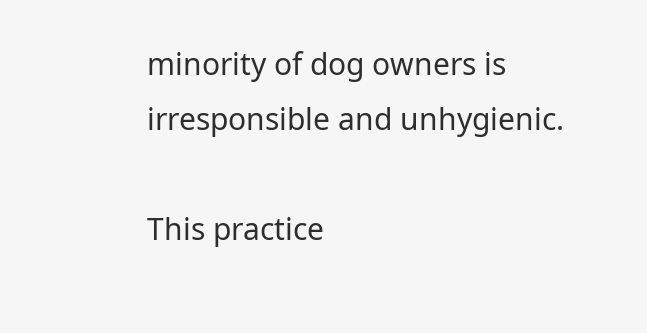minority of dog owners is irresponsible and unhygienic.

This practice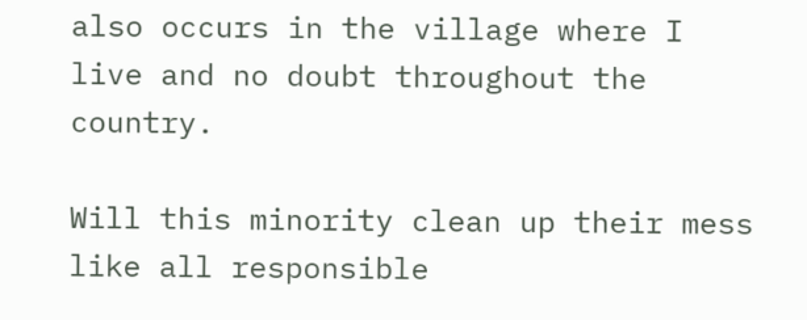also occurs in the village where I live and no doubt throughout the country.

Will this minority clean up their mess like all responsible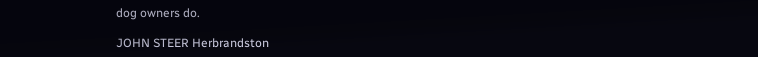dog owners do.

JOHN STEER Herbrandston